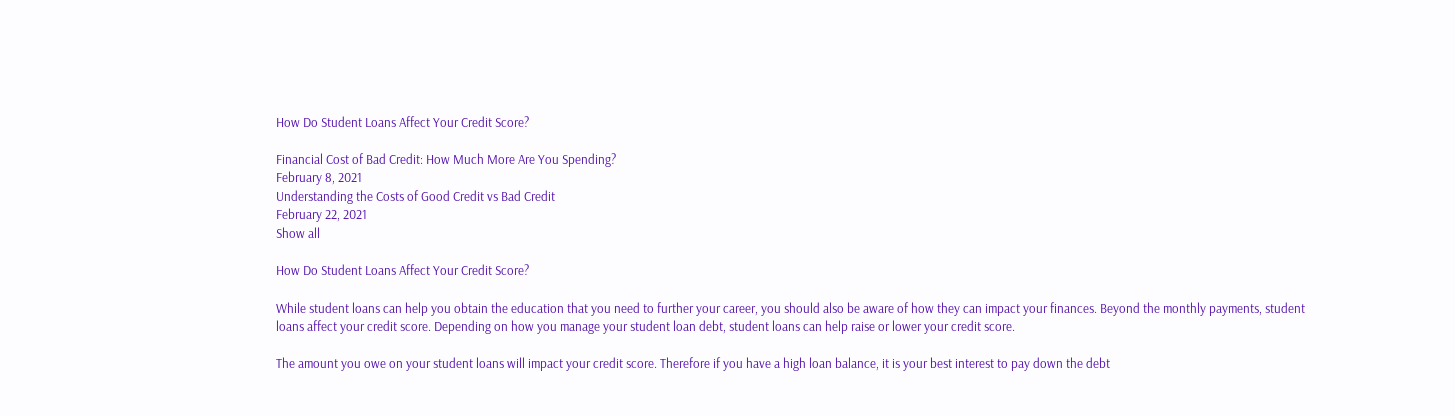How Do Student Loans Affect Your Credit Score?

Financial Cost of Bad Credit: How Much More Are You Spending?
February 8, 2021
Understanding the Costs of Good Credit vs Bad Credit
February 22, 2021
Show all

How Do Student Loans Affect Your Credit Score?

While student loans can help you obtain the education that you need to further your career, you should also be aware of how they can impact your finances. Beyond the monthly payments, student loans affect your credit score. Depending on how you manage your student loan debt, student loans can help raise or lower your credit score.

The amount you owe on your student loans will impact your credit score. Therefore if you have a high loan balance, it is your best interest to pay down the debt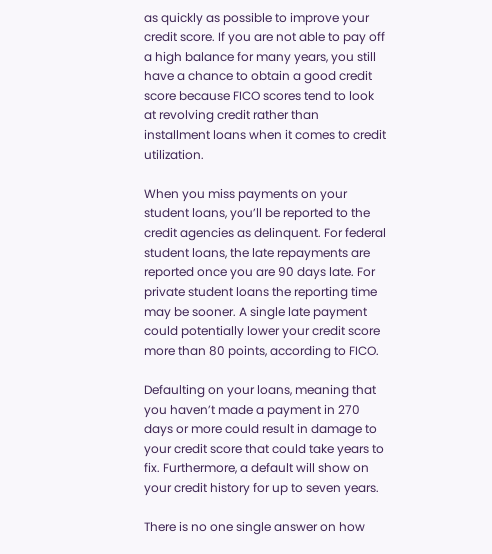as quickly as possible to improve your credit score. If you are not able to pay off a high balance for many years, you still have a chance to obtain a good credit score because FICO scores tend to look at revolving credit rather than installment loans when it comes to credit utilization.

When you miss payments on your student loans, you’ll be reported to the credit agencies as delinquent. For federal student loans, the late repayments are reported once you are 90 days late. For private student loans the reporting time may be sooner. A single late payment could potentially lower your credit score more than 80 points, according to FICO.

Defaulting on your loans, meaning that you haven’t made a payment in 270 days or more could result in damage to your credit score that could take years to fix. Furthermore, a default will show on your credit history for up to seven years.

There is no one single answer on how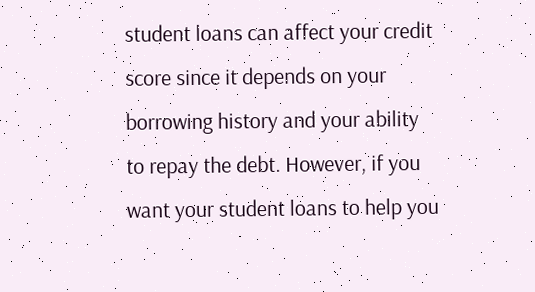student loans can affect your credit score since it depends on your borrowing history and your ability to repay the debt. However, if you want your student loans to help you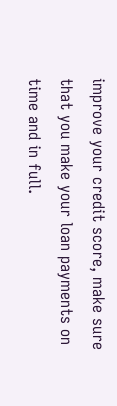improve your credit score, make sure that you make your loan payments on time and in full.